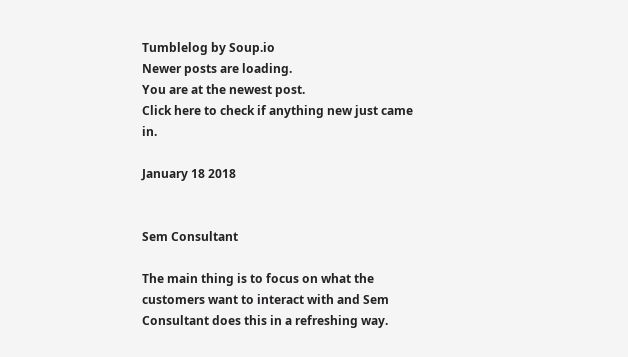Tumblelog by Soup.io
Newer posts are loading.
You are at the newest post.
Click here to check if anything new just came in.

January 18 2018


Sem Consultant

The main thing is to focus on what the customers want to interact with and Sem Consultant does this in a refreshing way.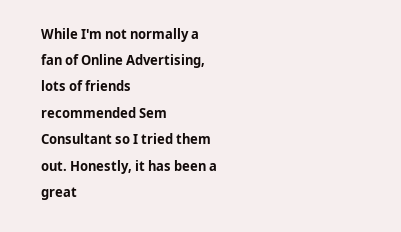While I'm not normally a fan of Online Advertising, lots of friends recommended Sem Consultant so I tried them out. Honestly, it has been a great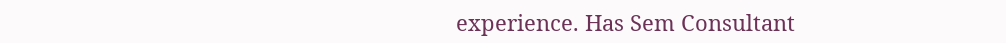experience. Has Sem Consultant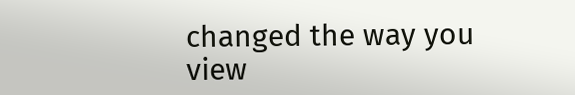changed the way you view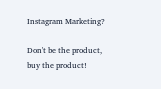Instagram Marketing?

Don't be the product, buy the product!